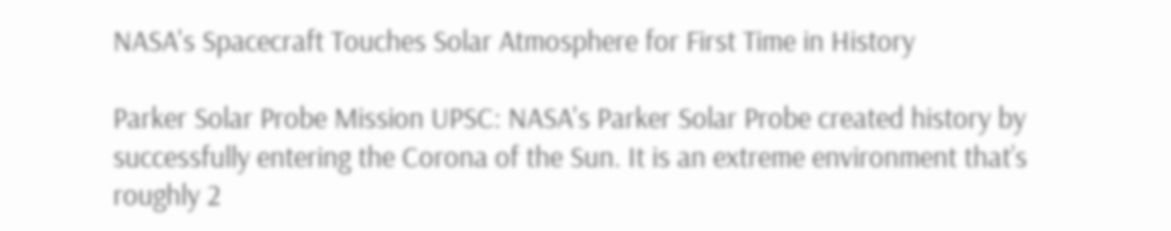NASA's Spacecraft Touches Solar Atmosphere for First Time in History

Parker Solar Probe Mission UPSC: NASA's Parker Solar Probe created history by successfully entering the Corona of the Sun. It is an extreme environment that’s roughly 2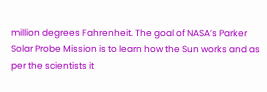million degrees Fahrenheit. The goal of NASA’s Parker Solar Probe Mission is to learn how the Sun works and as per the scientists it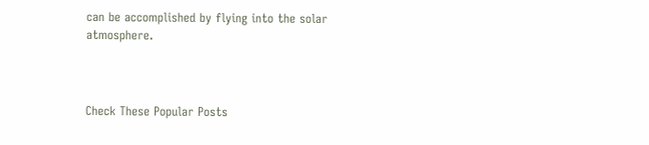can be accomplished by flying into the solar atmosphere.



Check These Popular Posts